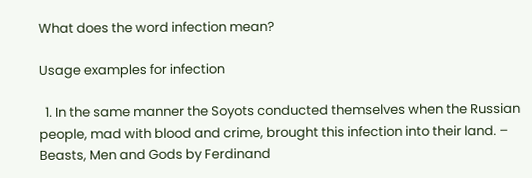What does the word infection mean?

Usage examples for infection

  1. In the same manner the Soyots conducted themselves when the Russian people, mad with blood and crime, brought this infection into their land. – Beasts, Men and Gods by Ferdinand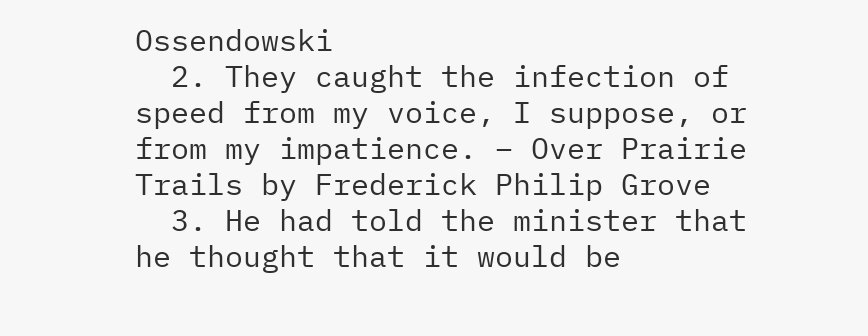Ossendowski
  2. They caught the infection of speed from my voice, I suppose, or from my impatience. – Over Prairie Trails by Frederick Philip Grove
  3. He had told the minister that he thought that it would be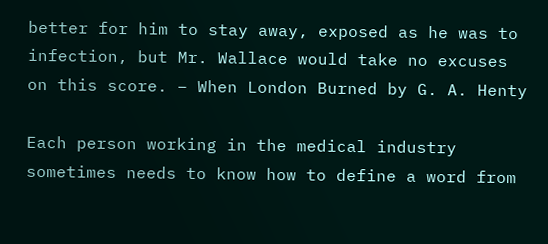better for him to stay away, exposed as he was to infection, but Mr. Wallace would take no excuses on this score. – When London Burned by G. A. Henty

Each person working in the medical industry sometimes needs to know how to define a word from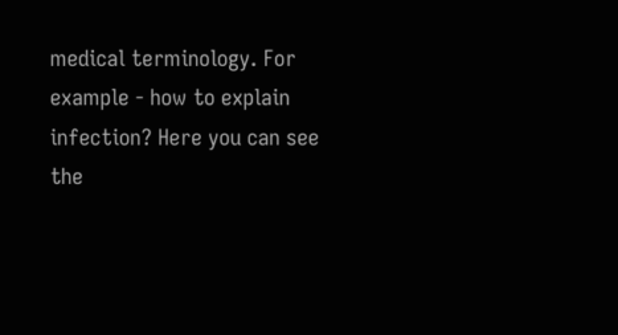medical terminology. For example - how to explain infection? Here you can see the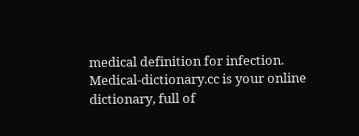medical definition for infection. Medical-dictionary.cc is your online dictionary, full of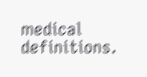medical definitions.